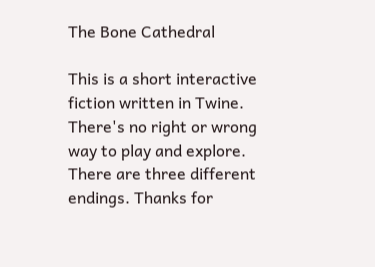The Bone Cathedral

This is a short interactive fiction written in Twine. There's no right or wrong way to play and explore. There are three different endings. Thanks for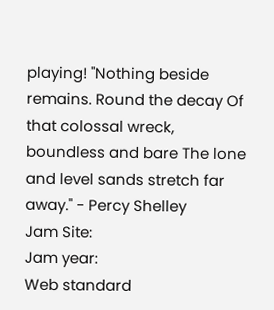playing! "Nothing beside remains. Round the decay Of that colossal wreck, boundless and bare The lone and level sands stretch far away." - Percy Shelley
Jam Site:
Jam year:
Web standard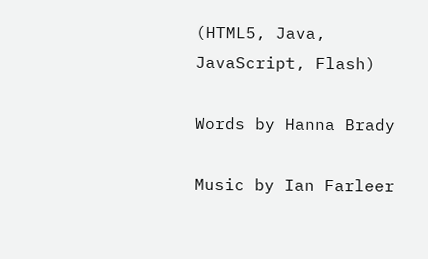(HTML5, Java, JavaScript, Flash)

Words by Hanna Brady

Music by Ian Farleer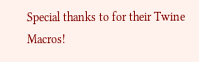Special thanks to for their Twine Macros!